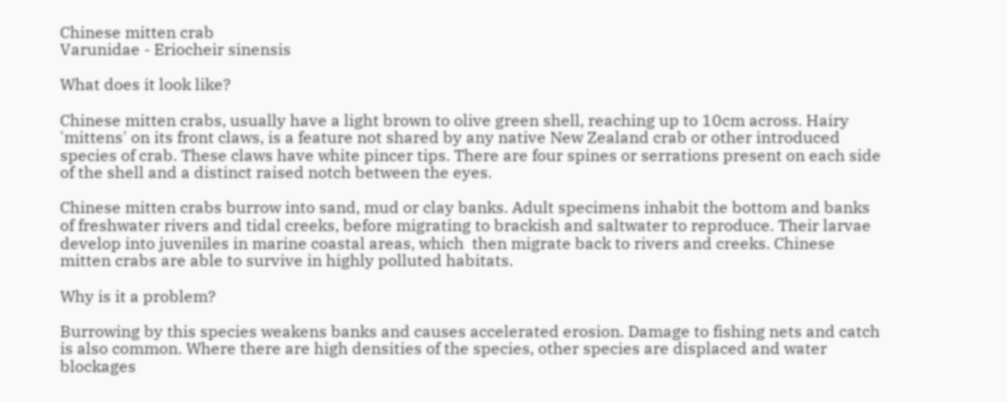Chinese mitten crab
Varunidae - Eriocheir sinensis

What does it look like?

Chinese mitten crabs, usually have a light brown to olive green shell, reaching up to 10cm across. Hairy 'mittens' on its front claws, is a feature not shared by any native New Zealand crab or other introduced species of crab. These claws have white pincer tips. There are four spines or serrations present on each side of the shell and a distinct raised notch between the eyes.

Chinese mitten crabs burrow into sand, mud or clay banks. Adult specimens inhabit the bottom and banks of freshwater rivers and tidal creeks, before migrating to brackish and saltwater to reproduce. Their larvae develop into juveniles in marine coastal areas, which  then migrate back to rivers and creeks. Chinese mitten crabs are able to survive in highly polluted habitats.

Why is it a problem?

Burrowing by this species weakens banks and causes accelerated erosion. Damage to fishing nets and catch is also common. Where there are high densities of the species, other species are displaced and water blockages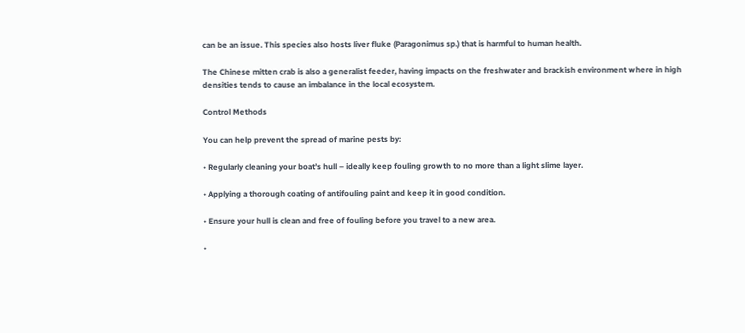can be an issue. This species also hosts liver fluke (Paragonimus sp.) that is harmful to human health.

The Chinese mitten crab is also a generalist feeder, having impacts on the freshwater and brackish environment where in high densities tends to cause an imbalance in the local ecosystem.

Control Methods

You can help prevent the spread of marine pests by:

• Regularly cleaning your boat’s hull – ideally keep fouling growth to no more than a light slime layer.

• Applying a thorough coating of antifouling paint and keep it in good condition.

• Ensure your hull is clean and free of fouling before you travel to a new area.

•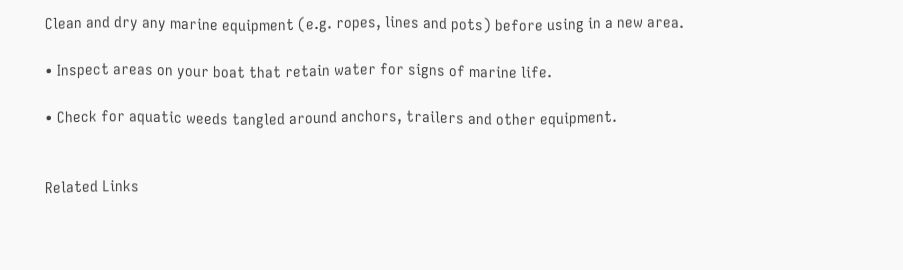Clean and dry any marine equipment (e.g. ropes, lines and pots) before using in a new area.

• Inspect areas on your boat that retain water for signs of marine life.

• Check for aquatic weeds tangled around anchors, trailers and other equipment.


Related Links